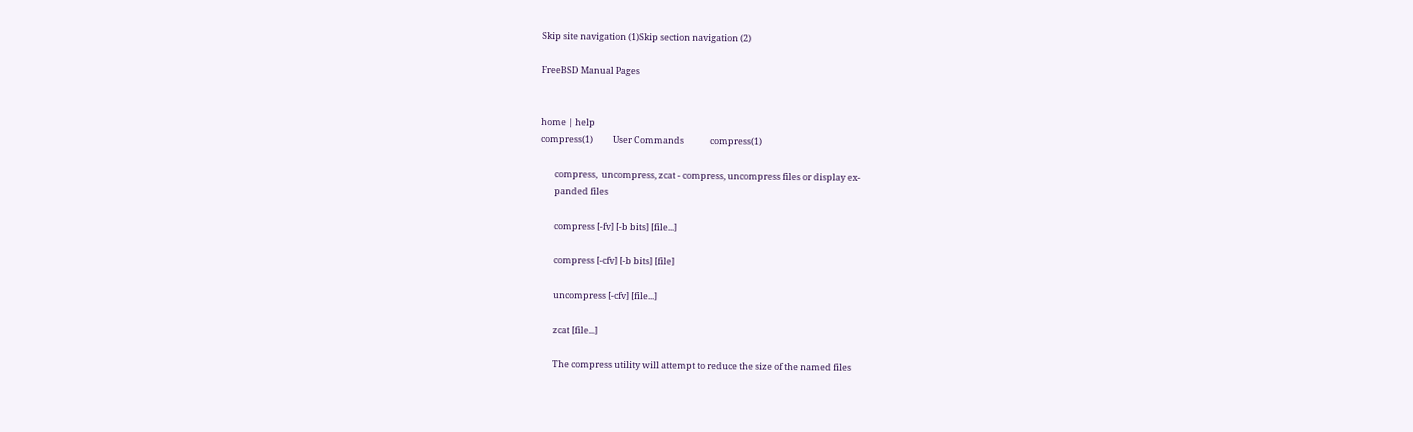Skip site navigation (1)Skip section navigation (2)

FreeBSD Manual Pages


home | help
compress(1)          User Commands             compress(1)

       compress,  uncompress, zcat - compress, uncompress files or display ex-
       panded files

       compress [-fv] [-b bits] [file...]

       compress [-cfv] [-b bits] [file]

       uncompress [-cfv] [file...]

       zcat [file...]

       The compress utility will attempt to reduce the size of the named files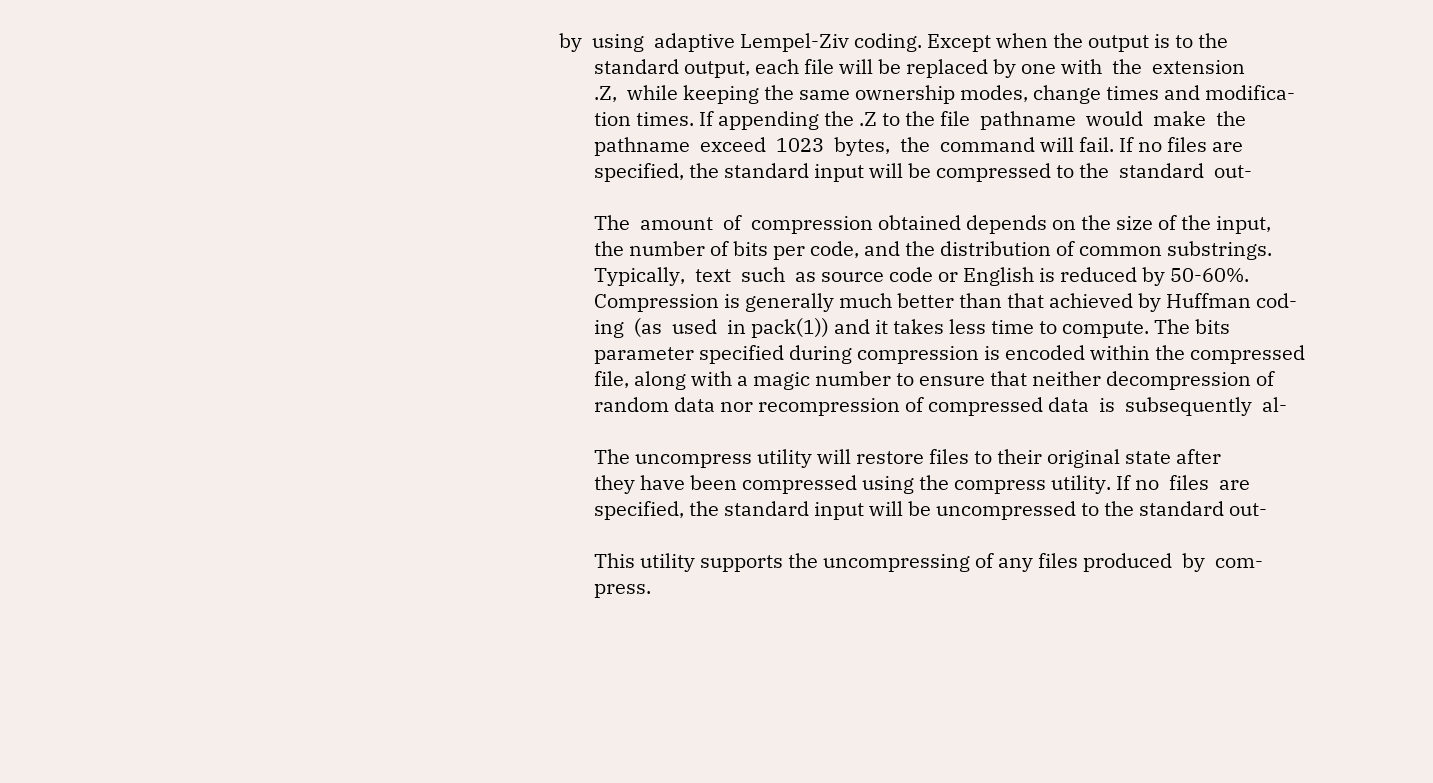by  using  adaptive Lempel-Ziv coding. Except when the output is to the
       standard output, each file will be replaced by one with  the  extension
       .Z,  while keeping the same ownership modes, change times and modifica-
       tion times. If appending the .Z to the file  pathname  would  make  the
       pathname  exceed  1023  bytes,  the  command will fail. If no files are
       specified, the standard input will be compressed to the  standard  out-

       The  amount  of  compression obtained depends on the size of the input,
       the number of bits per code, and the distribution of common substrings.
       Typically,  text  such  as source code or English is reduced by 50-60%.
       Compression is generally much better than that achieved by Huffman cod-
       ing  (as  used  in pack(1)) and it takes less time to compute. The bits
       parameter specified during compression is encoded within the compressed
       file, along with a magic number to ensure that neither decompression of
       random data nor recompression of compressed data  is  subsequently  al-

       The uncompress utility will restore files to their original state after
       they have been compressed using the compress utility. If no  files  are
       specified, the standard input will be uncompressed to the standard out-

       This utility supports the uncompressing of any files produced  by  com-
       press.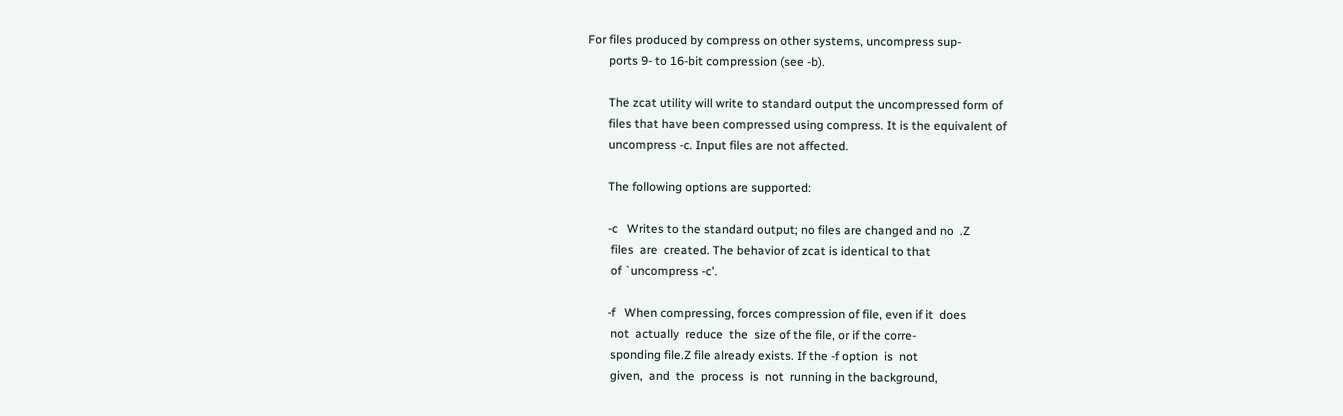For files produced by compress on other systems, uncompress sup-
       ports 9- to 16-bit compression (see -b).

       The zcat utility will write to standard output the uncompressed form of
       files that have been compressed using compress. It is the equivalent of
       uncompress -c. Input files are not affected.

       The following options are supported:

       -c   Writes to the standard output; no files are changed and no  .Z
        files  are  created. The behavior of zcat is identical to that
        of `uncompress -c'.

       -f   When compressing, forces compression of file, even if it  does
        not  actually  reduce  the  size of the file, or if the corre-
        sponding file.Z file already exists. If the -f option  is  not
        given,  and  the  process  is  not  running in the background,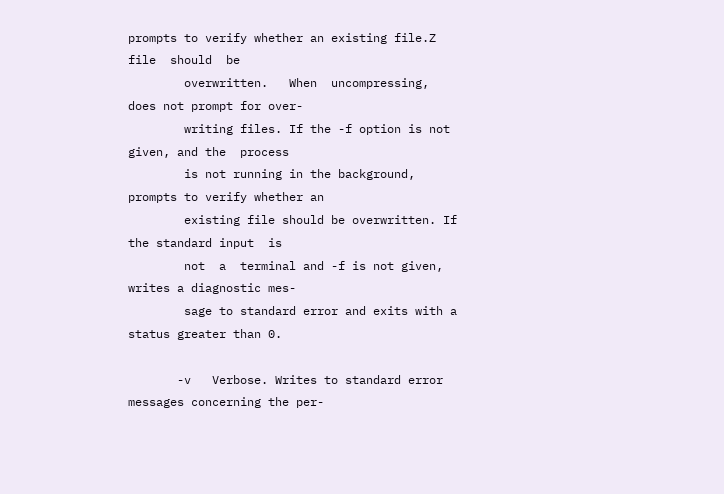prompts to verify whether an existing file.Z  file  should  be
        overwritten.   When  uncompressing,  does not prompt for over-
        writing files. If the -f option is not given, and the  process
        is not running in the background, prompts to verify whether an
        existing file should be overwritten. If the standard input  is
        not  a  terminal and -f is not given, writes a diagnostic mes-
        sage to standard error and exits with a status greater than 0.

       -v   Verbose. Writes to standard error messages concerning the per-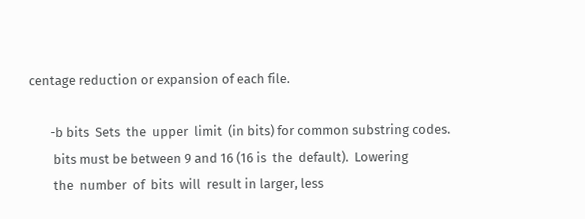centage reduction or expansion of each file.

       -b bits  Sets  the  upper  limit  (in bits) for common substring codes.
        bits must be between 9 and 16 (16 is  the  default).  Lowering
        the  number  of  bits  will  result in larger, less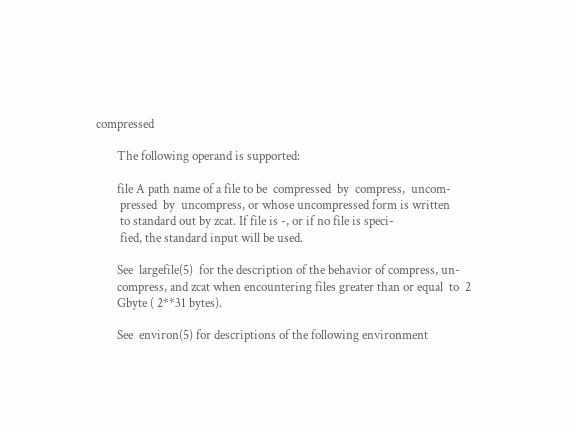compressed

       The following operand is supported:

       file A path name of a file to be  compressed  by  compress,  uncom-
        pressed  by  uncompress, or whose uncompressed form is written
        to standard out by zcat. If file is -, or if no file is speci-
        fied, the standard input will be used.

       See  largefile(5)  for the description of the behavior of compress, un-
       compress, and zcat when encountering files greater than or equal  to  2
       Gbyte ( 2**31 bytes).

       See  environ(5) for descriptions of the following environment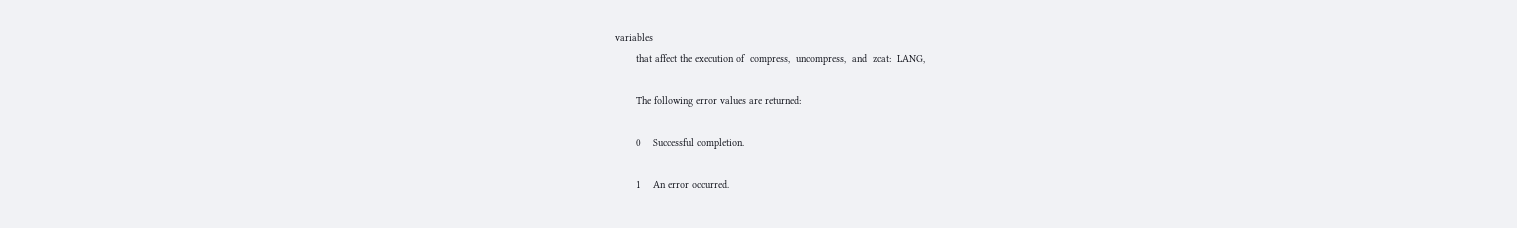variables
       that affect the execution of  compress,  uncompress,  and  zcat:  LANG,

       The following error values are returned:

       0    Successful completion.

       1    An error occurred.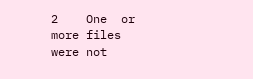2    One  or more files were not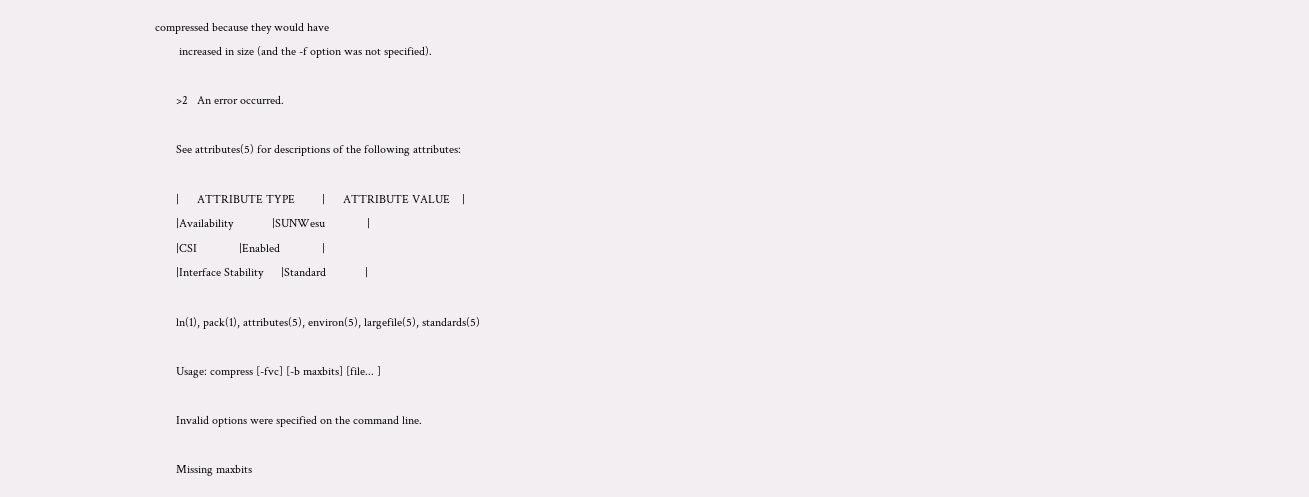compressed because they would have
        increased in size (and the -f option was not specified).

       >2   An error occurred.

       See attributes(5) for descriptions of the following attributes:

       |      ATTRIBUTE TYPE         |      ATTRIBUTE VALUE    |
       |Availability             |SUNWesu              |
       |CSI              |Enabled              |
       |Interface Stability      |Standard             |

       ln(1), pack(1), attributes(5), environ(5), largefile(5), standards(5)

       Usage: compress [-fvc] [-b maxbits] [file... ]

       Invalid options were specified on the command line.

       Missing maxbits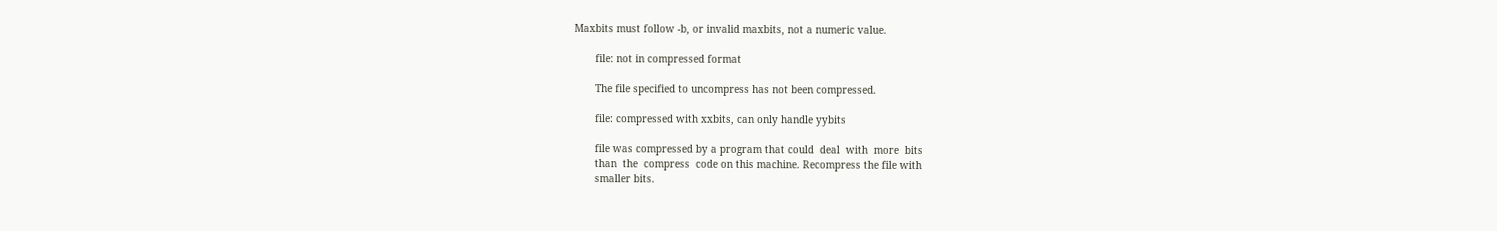Maxbits must follow -b, or invalid maxbits, not a numeric value.

       file: not in compressed format

       The file specified to uncompress has not been compressed.

       file: compressed with xxbits, can only handle yybits

       file was compressed by a program that could  deal  with  more  bits
       than  the  compress  code on this machine. Recompress the file with
       smaller bits.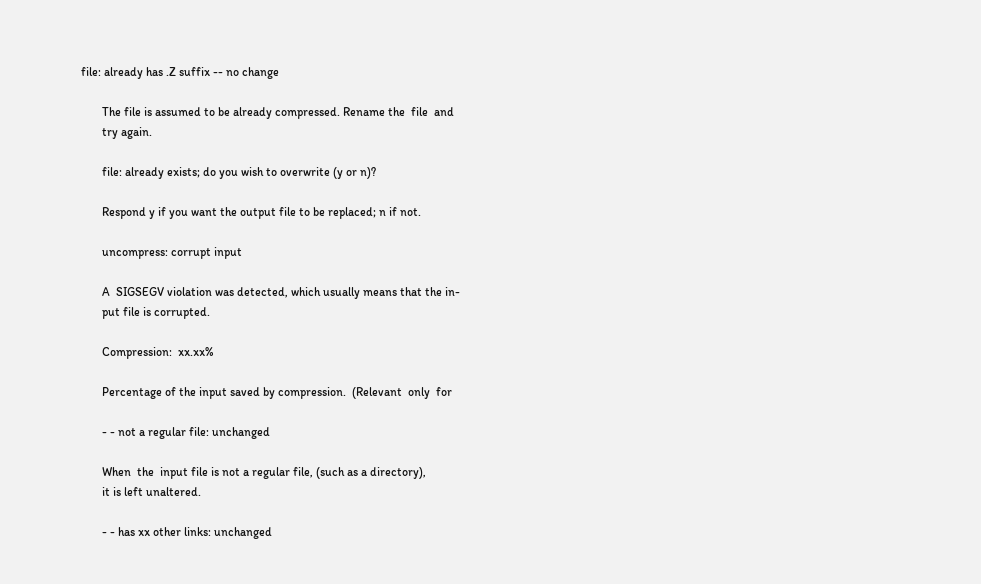file: already has .Z suffix -- no change

       The file is assumed to be already compressed. Rename the  file  and
       try again.

       file: already exists; do you wish to overwrite (y or n)?

       Respond y if you want the output file to be replaced; n if not.

       uncompress: corrupt input

       A  SIGSEGV violation was detected, which usually means that the in-
       put file is corrupted.

       Compression:  xx.xx%

       Percentage of the input saved by compression.  (Relevant  only  for

       - - not a regular file: unchanged

       When  the  input file is not a regular file, (such as a directory),
       it is left unaltered.

       - - has xx other links: unchanged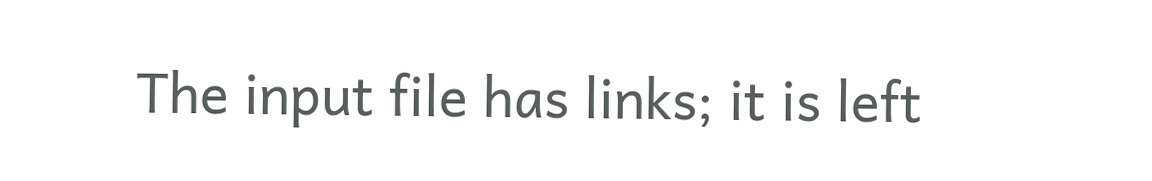The input file has links; it is left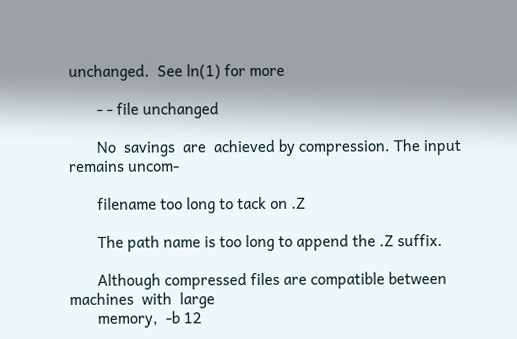unchanged.  See ln(1) for more

       - - file unchanged

       No  savings  are  achieved by compression. The input remains uncom-

       filename too long to tack on .Z

       The path name is too long to append the .Z suffix.

       Although compressed files are compatible between  machines  with  large
       memory,  -b 12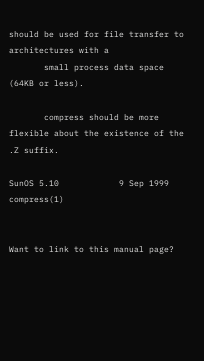should be used for file transfer to architectures with a
       small process data space (64KB or less).

       compress should be more flexible about the existence of the .Z suffix.

SunOS 5.10            9 Sep 1999               compress(1)


Want to link to this manual page?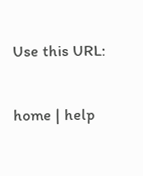Use this URL:

home | help